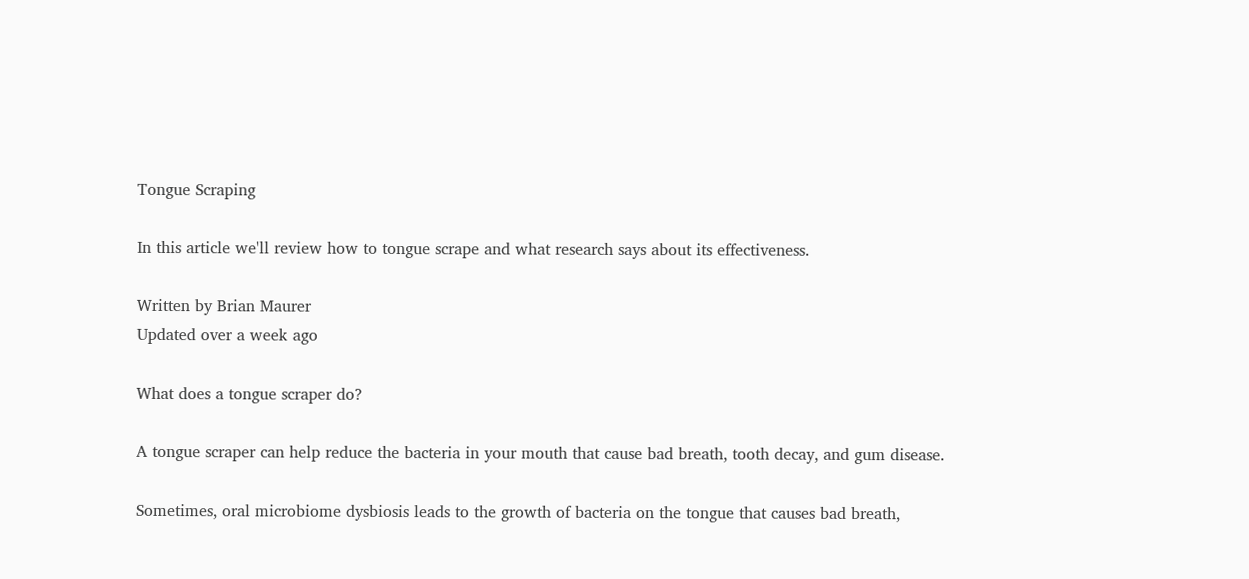Tongue Scraping

In this article we'll review how to tongue scrape and what research says about its effectiveness.

Written by Brian Maurer
Updated over a week ago

What does a tongue scraper do?

A tongue scraper can help reduce the bacteria in your mouth that cause bad breath, tooth decay, and gum disease.

Sometimes, oral microbiome dysbiosis leads to the growth of bacteria on the tongue that causes bad breath,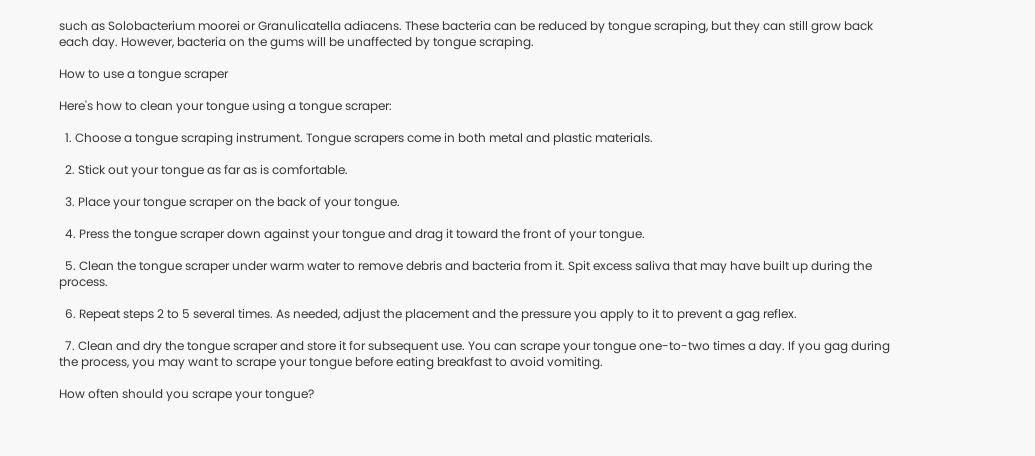such as Solobacterium moorei or Granulicatella adiacens. These bacteria can be reduced by tongue scraping, but they can still grow back each day. However, bacteria on the gums will be unaffected by tongue scraping.

How to use a tongue scraper

Here's how to clean your tongue using a tongue scraper:

  1. Choose a tongue scraping instrument. Tongue scrapers come in both metal and plastic materials.

  2. Stick out your tongue as far as is comfortable.

  3. Place your tongue scraper on the back of your tongue.

  4. Press the tongue scraper down against your tongue and drag it toward the front of your tongue.

  5. Clean the tongue scraper under warm water to remove debris and bacteria from it. Spit excess saliva that may have built up during the process.

  6. Repeat steps 2 to 5 several times. As needed, adjust the placement and the pressure you apply to it to prevent a gag reflex.

  7. Clean and dry the tongue scraper and store it for subsequent use. You can scrape your tongue one-to-two times a day. If you gag during the process, you may want to scrape your tongue before eating breakfast to avoid vomiting.

How often should you scrape your tongue?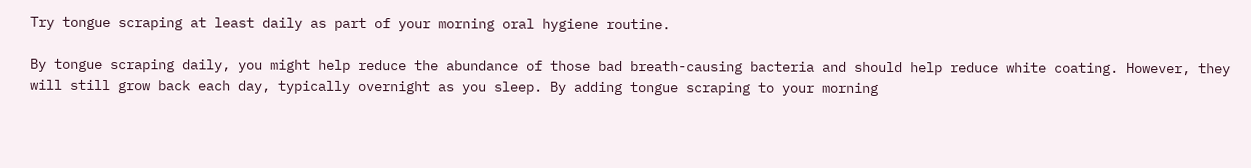Try tongue scraping at least daily as part of your morning oral hygiene routine.

By tongue scraping daily, you might help reduce the abundance of those bad breath-causing bacteria and should help reduce white coating. However, they will still grow back each day, typically overnight as you sleep. By adding tongue scraping to your morning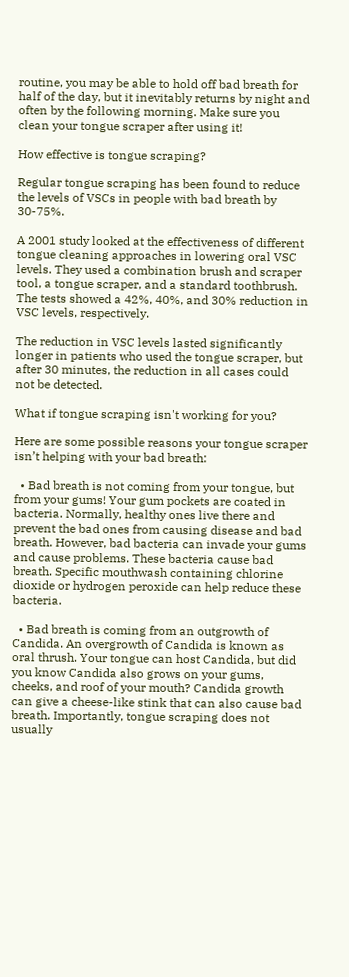routine, you may be able to hold off bad breath for half of the day, but it inevitably returns by night and often by the following morning. Make sure you clean your tongue scraper after using it!

How effective is tongue scraping?

Regular tongue scraping has been found to reduce the levels of VSCs in people with bad breath by 30-75%.

A 2001 study looked at the effectiveness of different tongue cleaning approaches in lowering oral VSC levels. They used a combination brush and scraper tool, a tongue scraper, and a standard toothbrush. The tests showed a 42%, 40%, and 30% reduction in VSC levels, respectively.

The reduction in VSC levels lasted significantly longer in patients who used the tongue scraper, but after 30 minutes, the reduction in all cases could not be detected.

What if tongue scraping isn't working for you?

Here are some possible reasons your tongue scraper isn’t helping with your bad breath:

  • Bad breath is not coming from your tongue, but from your gums! Your gum pockets are coated in bacteria. Normally, healthy ones live there and prevent the bad ones from causing disease and bad breath. However, bad bacteria can invade your gums and cause problems. These bacteria cause bad breath. Specific mouthwash containing chlorine dioxide or hydrogen peroxide can help reduce these bacteria.

  • Bad breath is coming from an outgrowth of Candida. An overgrowth of Candida is known as oral thrush. Your tongue can host Candida, but did you know Candida also grows on your gums, cheeks, and roof of your mouth? Candida growth can give a cheese-like stink that can also cause bad breath. Importantly, tongue scraping does not usually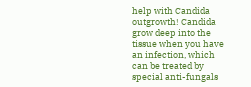help with Candida outgrowth! Candida grow deep into the tissue when you have an infection, which can be treated by special anti-fungals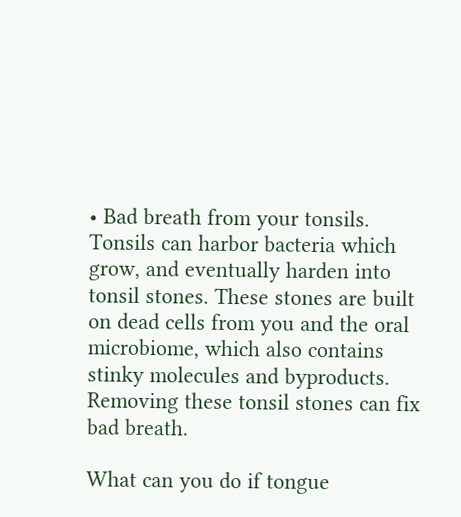• Bad breath from your tonsils. Tonsils can harbor bacteria which grow, and eventually harden into tonsil stones. These stones are built on dead cells from you and the oral microbiome, which also contains stinky molecules and byproducts. Removing these tonsil stones can fix bad breath.

What can you do if tongue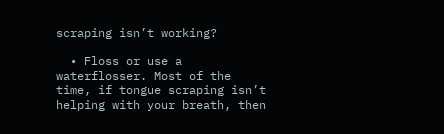scraping isn’t working?

  • Floss or use a waterflosser. Most of the time, if tongue scraping isn’t helping with your breath, then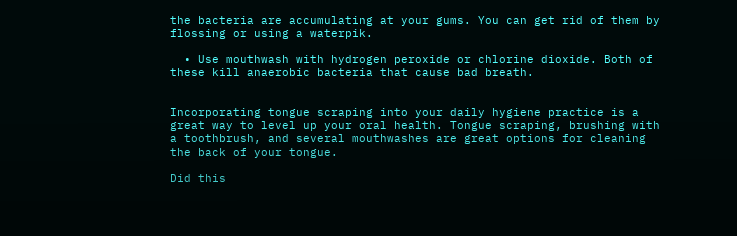the bacteria are accumulating at your gums. You can get rid of them by flossing or using a waterpik.

  • Use mouthwash with hydrogen peroxide or chlorine dioxide. Both of these kill anaerobic bacteria that cause bad breath.


Incorporating tongue scraping into your daily hygiene practice is a great way to level up your oral health. Tongue scraping, brushing with a toothbrush, and several mouthwashes are great options for cleaning the back of your tongue.

Did this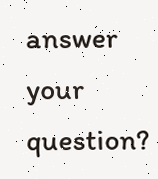answer your question?